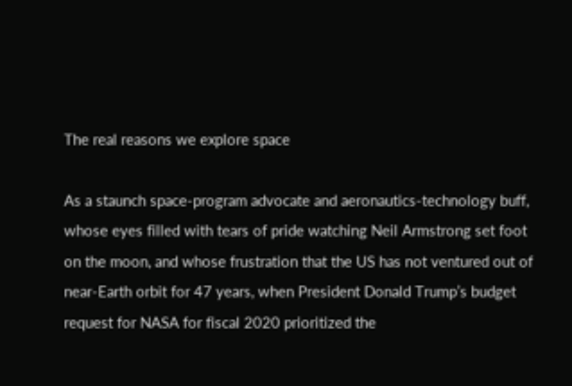The real reasons we explore space

As a staunch space-program advocate and aeronautics-technology buff, whose eyes filled with tears of pride watching Neil Armstrong set foot on the moon, and whose frustration that the US has not ventured out of near-Earth orbit for 47 years, when President Donald Trump’s budget request for NASA for fiscal 2020 prioritized the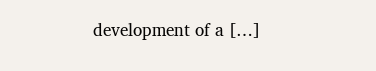development of a […]